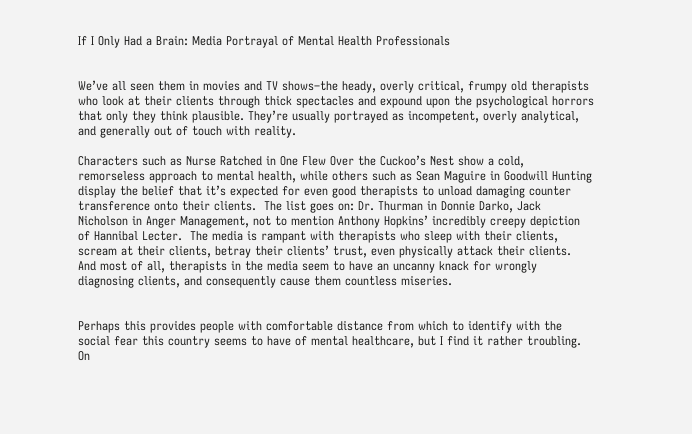If I Only Had a Brain: Media Portrayal of Mental Health Professionals


We’ve all seen them in movies and TV shows–the heady, overly critical, frumpy old therapists who look at their clients through thick spectacles and expound upon the psychological horrors that only they think plausible. They’re usually portrayed as incompetent, overly analytical, and generally out of touch with reality.

Characters such as Nurse Ratched in One Flew Over the Cuckoo’s Nest show a cold, remorseless approach to mental health, while others such as Sean Maguire in Goodwill Hunting display the belief that it’s expected for even good therapists to unload damaging counter transference onto their clients.  The list goes on: Dr. Thurman in Donnie Darko, Jack Nicholson in Anger Management, not to mention Anthony Hopkins’ incredibly creepy depiction of Hannibal Lecter.  The media is rampant with therapists who sleep with their clients, scream at their clients, betray their clients’ trust, even physically attack their clients.  And most of all, therapists in the media seem to have an uncanny knack for wrongly diagnosing clients, and consequently cause them countless miseries.


Perhaps this provides people with comfortable distance from which to identify with the social fear this country seems to have of mental healthcare, but I find it rather troubling.  On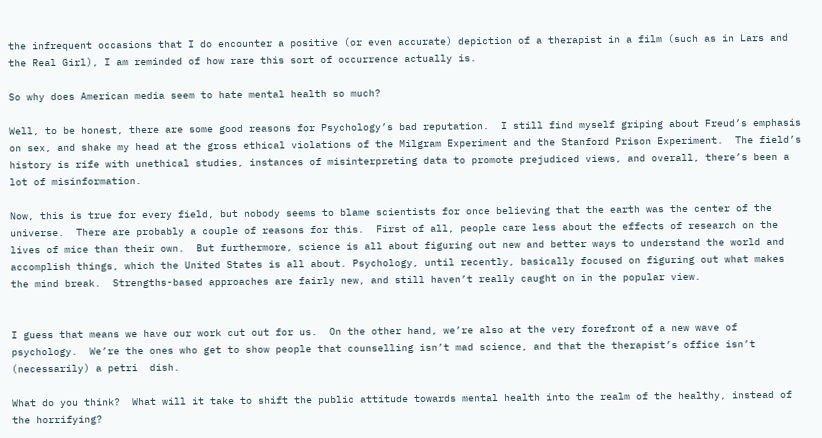the infrequent occasions that I do encounter a positive (or even accurate) depiction of a therapist in a film (such as in Lars and the Real Girl), I am reminded of how rare this sort of occurrence actually is.

So why does American media seem to hate mental health so much?

Well, to be honest, there are some good reasons for Psychology’s bad reputation.  I still find myself griping about Freud’s emphasis on sex, and shake my head at the gross ethical violations of the Milgram Experiment and the Stanford Prison Experiment.  The field’s history is rife with unethical studies, instances of misinterpreting data to promote prejudiced views, and overall, there’s been a lot of misinformation.

Now, this is true for every field, but nobody seems to blame scientists for once believing that the earth was the center of the universe.  There are probably a couple of reasons for this.  First of all, people care less about the effects of research on the lives of mice than their own.  But furthermore, science is all about figuring out new and better ways to understand the world and accomplish things, which the United States is all about. Psychology, until recently, basically focused on figuring out what makes the mind break.  Strengths-based approaches are fairly new, and still haven’t really caught on in the popular view.


I guess that means we have our work cut out for us.  On the other hand, we’re also at the very forefront of a new wave of psychology.  We’re the ones who get to show people that counselling isn’t mad science, and that the therapist’s office isn’t (necessarily) a petri  dish.

What do you think?  What will it take to shift the public attitude towards mental health into the realm of the healthy, instead of the horrifying?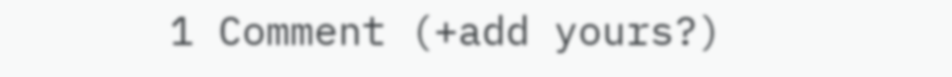1 Comment (+add yours?)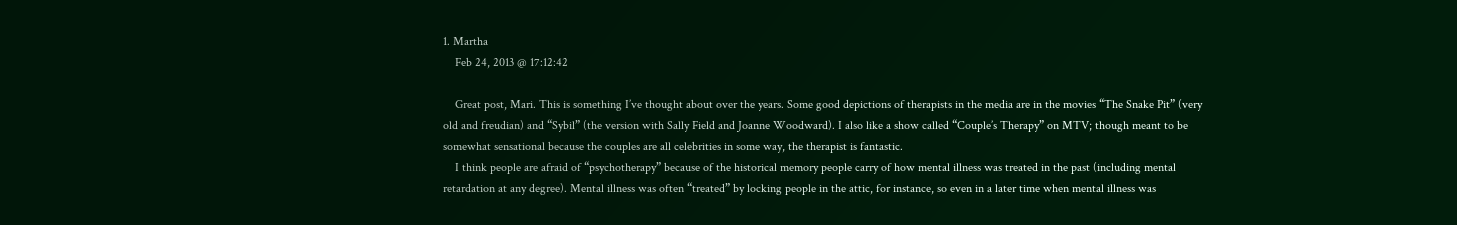1. Martha
    Feb 24, 2013 @ 17:12:42

    Great post, Mari. This is something I’ve thought about over the years. Some good depictions of therapists in the media are in the movies “The Snake Pit” (very old and freudian) and “Sybil” (the version with Sally Field and Joanne Woodward). I also like a show called “Couple’s Therapy” on MTV; though meant to be somewhat sensational because the couples are all celebrities in some way, the therapist is fantastic.
    I think people are afraid of “psychotherapy” because of the historical memory people carry of how mental illness was treated in the past (including mental retardation at any degree). Mental illness was often “treated” by locking people in the attic, for instance, so even in a later time when mental illness was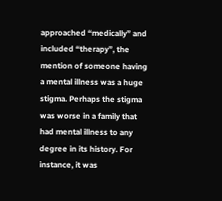approached “medically” and included “therapy”, the mention of someone having a mental illness was a huge stigma. Perhaps the stigma was worse in a family that had mental illness to any degree in its history. For instance, it was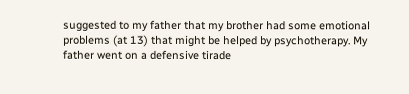suggested to my father that my brother had some emotional problems (at 13) that might be helped by psychotherapy. My father went on a defensive tirade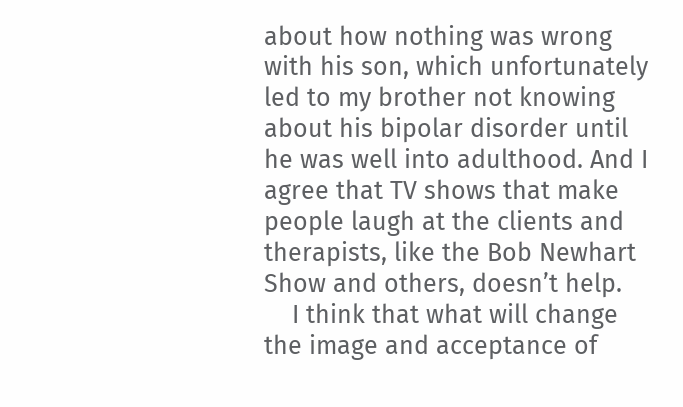about how nothing was wrong with his son, which unfortunately led to my brother not knowing about his bipolar disorder until he was well into adulthood. And I agree that TV shows that make people laugh at the clients and therapists, like the Bob Newhart Show and others, doesn’t help.
    I think that what will change the image and acceptance of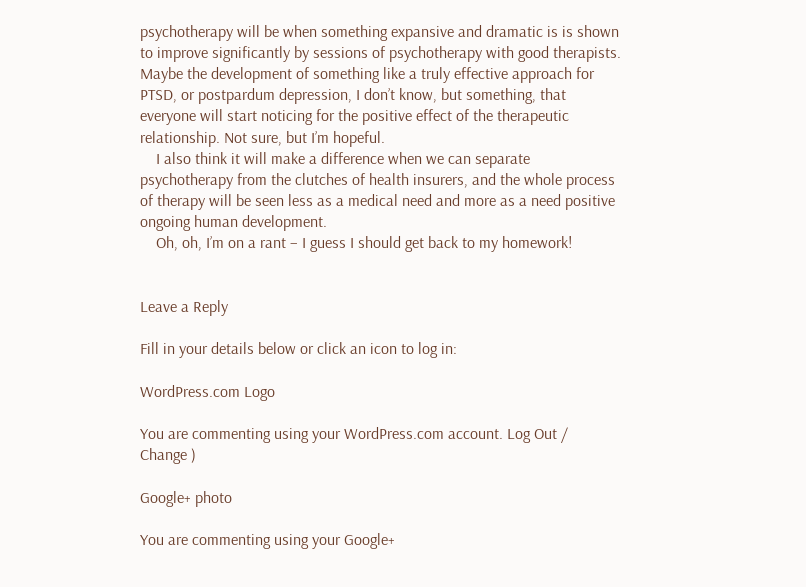psychotherapy will be when something expansive and dramatic is is shown to improve significantly by sessions of psychotherapy with good therapists. Maybe the development of something like a truly effective approach for PTSD, or postpardum depression, I don’t know, but something, that everyone will start noticing for the positive effect of the therapeutic relationship. Not sure, but I’m hopeful.
    I also think it will make a difference when we can separate psychotherapy from the clutches of health insurers, and the whole process of therapy will be seen less as a medical need and more as a need positive ongoing human development.
    Oh, oh, I’m on a rant – I guess I should get back to my homework!


Leave a Reply

Fill in your details below or click an icon to log in:

WordPress.com Logo

You are commenting using your WordPress.com account. Log Out /  Change )

Google+ photo

You are commenting using your Google+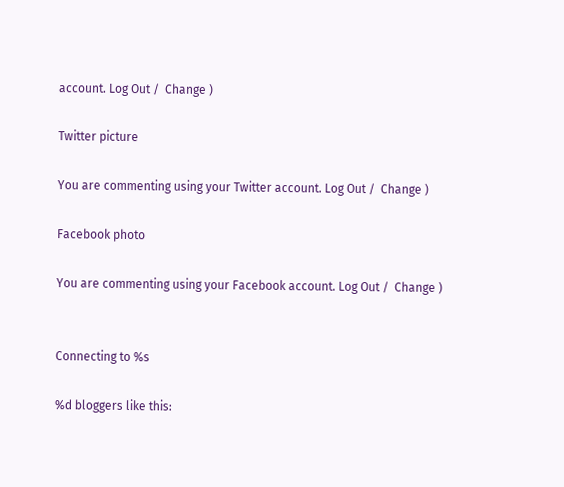account. Log Out /  Change )

Twitter picture

You are commenting using your Twitter account. Log Out /  Change )

Facebook photo

You are commenting using your Facebook account. Log Out /  Change )


Connecting to %s

%d bloggers like this: